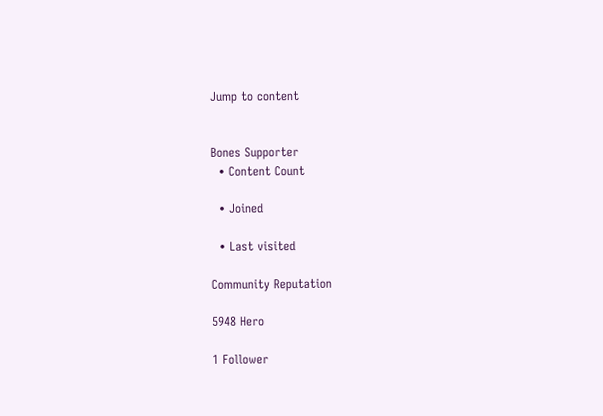Jump to content


Bones Supporter
  • Content Count

  • Joined

  • Last visited

Community Reputation

5948 Hero

1 Follower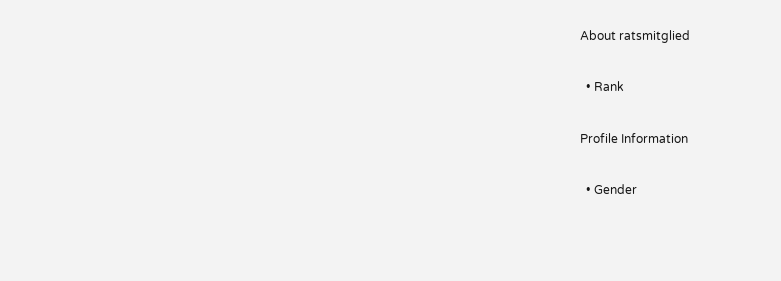About ratsmitglied

  • Rank

Profile Information

  • Gender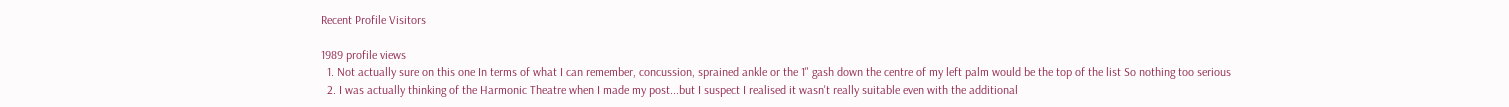Recent Profile Visitors

1989 profile views
  1. Not actually sure on this one In terms of what I can remember, concussion, sprained ankle or the 1" gash down the centre of my left palm would be the top of the list So nothing too serious
  2. I was actually thinking of the Harmonic Theatre when I made my post...but I suspect I realised it wasn't really suitable even with the additional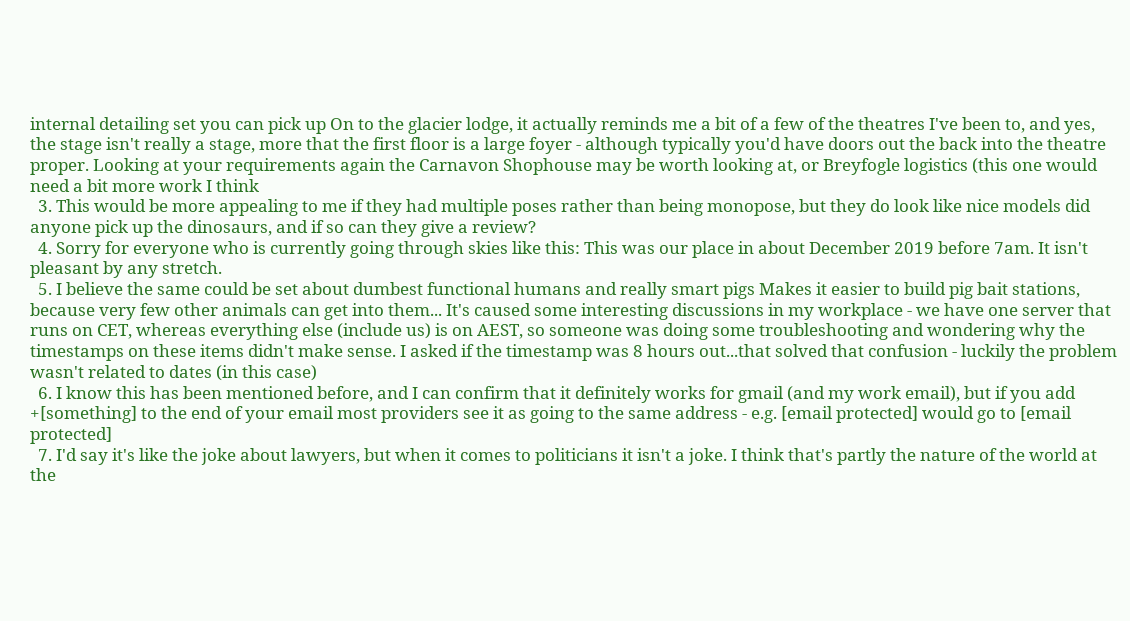internal detailing set you can pick up On to the glacier lodge, it actually reminds me a bit of a few of the theatres I've been to, and yes, the stage isn't really a stage, more that the first floor is a large foyer - although typically you'd have doors out the back into the theatre proper. Looking at your requirements again the Carnavon Shophouse may be worth looking at, or Breyfogle logistics (this one would need a bit more work I think
  3. This would be more appealing to me if they had multiple poses rather than being monopose, but they do look like nice models did anyone pick up the dinosaurs, and if so can they give a review?
  4. Sorry for everyone who is currently going through skies like this: This was our place in about December 2019 before 7am. It isn't pleasant by any stretch.
  5. I believe the same could be set about dumbest functional humans and really smart pigs Makes it easier to build pig bait stations, because very few other animals can get into them... It's caused some interesting discussions in my workplace - we have one server that runs on CET, whereas everything else (include us) is on AEST, so someone was doing some troubleshooting and wondering why the timestamps on these items didn't make sense. I asked if the timestamp was 8 hours out...that solved that confusion - luckily the problem wasn't related to dates (in this case)
  6. I know this has been mentioned before, and I can confirm that it definitely works for gmail (and my work email), but if you add +[something] to the end of your email most providers see it as going to the same address - e.g. [email protected] would go to [email protected]
  7. I'd say it's like the joke about lawyers, but when it comes to politicians it isn't a joke. I think that's partly the nature of the world at the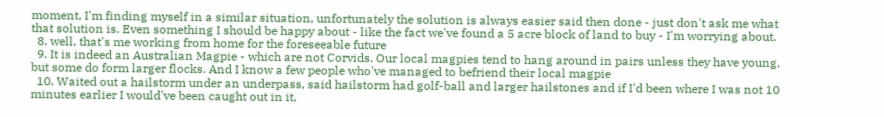moment, I'm finding myself in a similar situation, unfortunately the solution is always easier said then done - just don't ask me what that solution is. Even something I should be happy about - like the fact we've found a 5 acre block of land to buy - I'm worrying about.
  8. well, that's me working from home for the foreseeable future
  9. It is indeed an Australian Magpie - which are not Corvids. Our local magpies tend to hang around in pairs unless they have young, but some do form larger flocks. And I know a few people who've managed to befriend their local magpie
  10. Waited out a hailstorm under an underpass, said hailstorm had golf-ball and larger hailstones and if I'd been where I was not 10 minutes earlier I would've been caught out in it,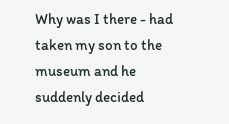Why was I there - had taken my son to the museum and he suddenly decided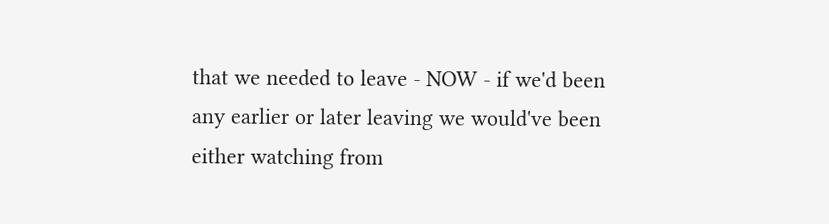that we needed to leave - NOW - if we'd been any earlier or later leaving we would've been either watching from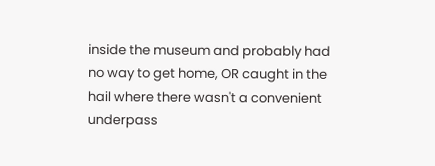inside the museum and probably had no way to get home, OR caught in the hail where there wasn't a convenient underpass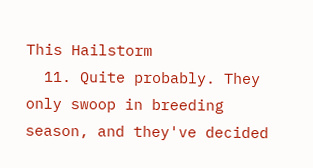This Hailstorm
  11. Quite probably. They only swoop in breeding season, and they've decided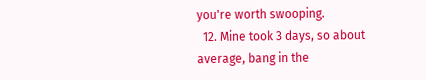you're worth swooping.
  12. Mine took 3 days, so about average, bang in the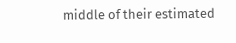middle of their estimated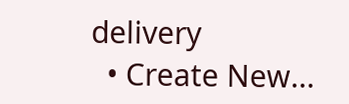delivery
  • Create New...